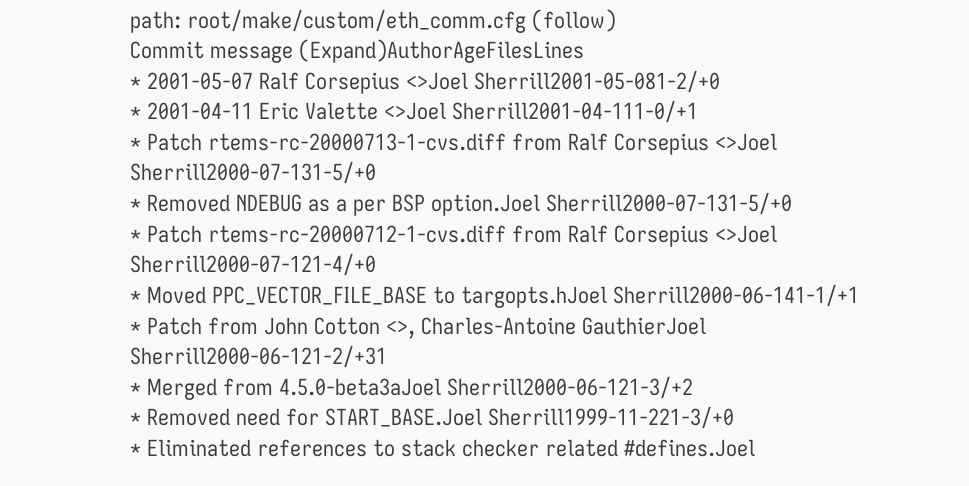path: root/make/custom/eth_comm.cfg (follow)
Commit message (Expand)AuthorAgeFilesLines
* 2001-05-07 Ralf Corsepius <>Joel Sherrill2001-05-081-2/+0
* 2001-04-11 Eric Valette <>Joel Sherrill2001-04-111-0/+1
* Patch rtems-rc-20000713-1-cvs.diff from Ralf Corsepius <>Joel Sherrill2000-07-131-5/+0
* Removed NDEBUG as a per BSP option.Joel Sherrill2000-07-131-5/+0
* Patch rtems-rc-20000712-1-cvs.diff from Ralf Corsepius <>Joel Sherrill2000-07-121-4/+0
* Moved PPC_VECTOR_FILE_BASE to targopts.hJoel Sherrill2000-06-141-1/+1
* Patch from John Cotton <>, Charles-Antoine GauthierJoel Sherrill2000-06-121-2/+31
* Merged from 4.5.0-beta3aJoel Sherrill2000-06-121-3/+2
* Removed need for START_BASE.Joel Sherrill1999-11-221-3/+0
* Eliminated references to stack checker related #defines.Joel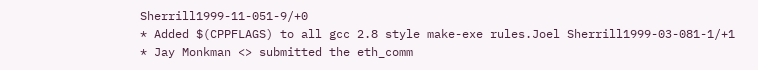Sherrill1999-11-051-9/+0
* Added $(CPPFLAGS) to all gcc 2.8 style make-exe rules.Joel Sherrill1999-03-081-1/+1
* Jay Monkman <> submitted the eth_comm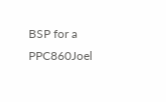BSP for a PPC860Joel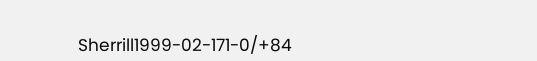Sherrill1999-02-171-0/+84